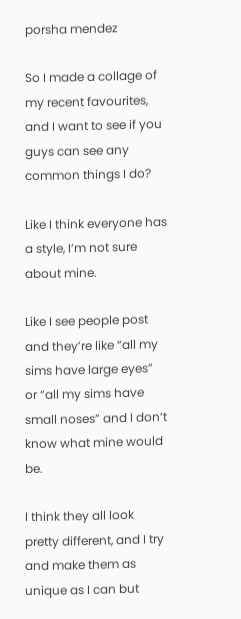porsha mendez

So I made a collage of my recent favourites, and I want to see if you guys can see any common things I do?

Like I think everyone has a style, I’m not sure about mine.

Like I see people post and they’re like “all my sims have large eyes” or “all my sims have small noses” and I don’t know what mine would be.

I think they all look pretty different, and I try and make them as unique as I can but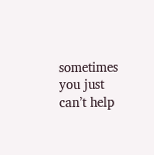sometimes you just can’t help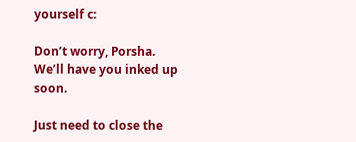yourself c:

Don’t worry, Porsha. We’ll have you inked up soon.

Just need to close the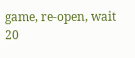game, re-open, wait 20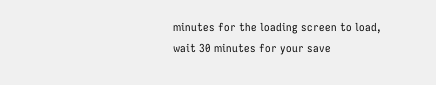minutes for the loading screen to load, wait 30 minutes for your save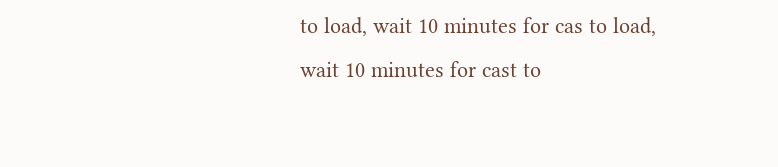to load, wait 10 minutes for cas to load, wait 10 minutes for cast to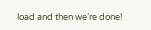load and then we’re done!